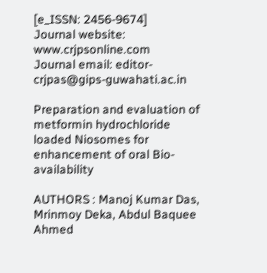[e_ISSN: 2456-9674]
Journal website: www.crjpsonline.com
Journal email: editor-crjpas@gips-guwahati.ac.in

Preparation and evaluation of metformin hydrochloride loaded Niosomes for enhancement of oral Bio-availability

AUTHORS : Manoj Kumar Das, Mrinmoy Deka, Abdul Baquee Ahmed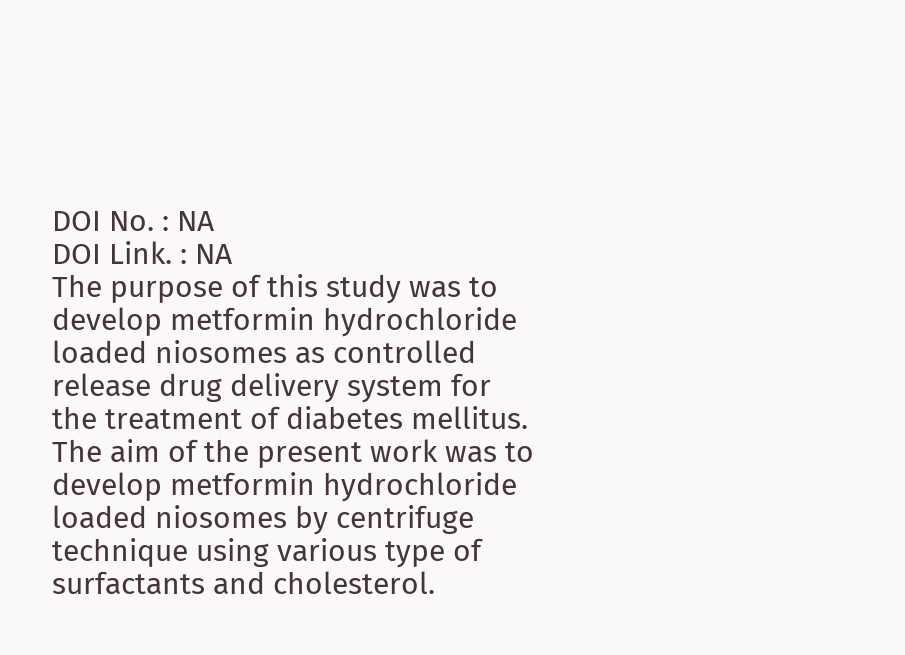DOI No. : NA
DOI Link. : NA
The purpose of this study was to develop metformin hydrochloride loaded niosomes as controlled release drug delivery system for the treatment of diabetes mellitus. The aim of the present work was to develop metformin hydrochloride loaded niosomes by centrifuge technique using various type of surfactants and cholesterol.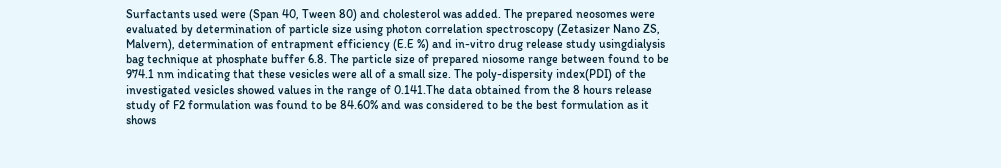Surfactants used were (Span 40, Tween 80) and cholesterol was added. The prepared neosomes were evaluated by determination of particle size using photon correlation spectroscopy (Zetasizer Nano ZS, Malvern), determination of entrapment efficiency (E.E %) and in-vitro drug release study usingdialysis bag technique at phosphate buffer 6.8. The particle size of prepared niosome range between found to be 974.1 nm indicating that these vesicles were all of a small size. The poly-dispersity index(PDI) of the investigated vesicles showed values in the range of 0.141.The data obtained from the 8 hours release study of F2 formulation was found to be 84.60% and was considered to be the best formulation as it shows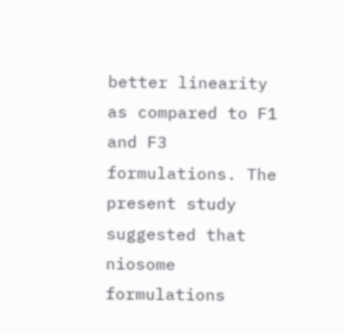better linearity as compared to F1 and F3 formulations. The present study suggested that niosome formulations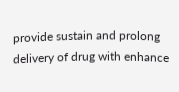provide sustain and prolong delivery of drug with enhance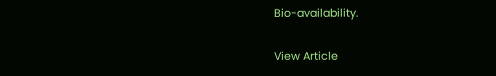Bio-availability.

View Article